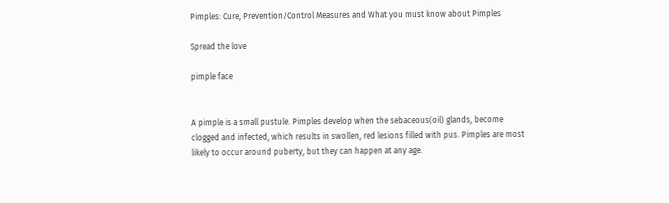Pimples: Cure, Prevention/Control Measures and What you must know about Pimples

Spread the love

pimple face


A pimple is a small pustule. Pimples develop when the sebaceous(oil) glands, become clogged and infected, which results in swollen, red lesions filled with pus. Pimples are most likely to occur around puberty, but they can happen at any age.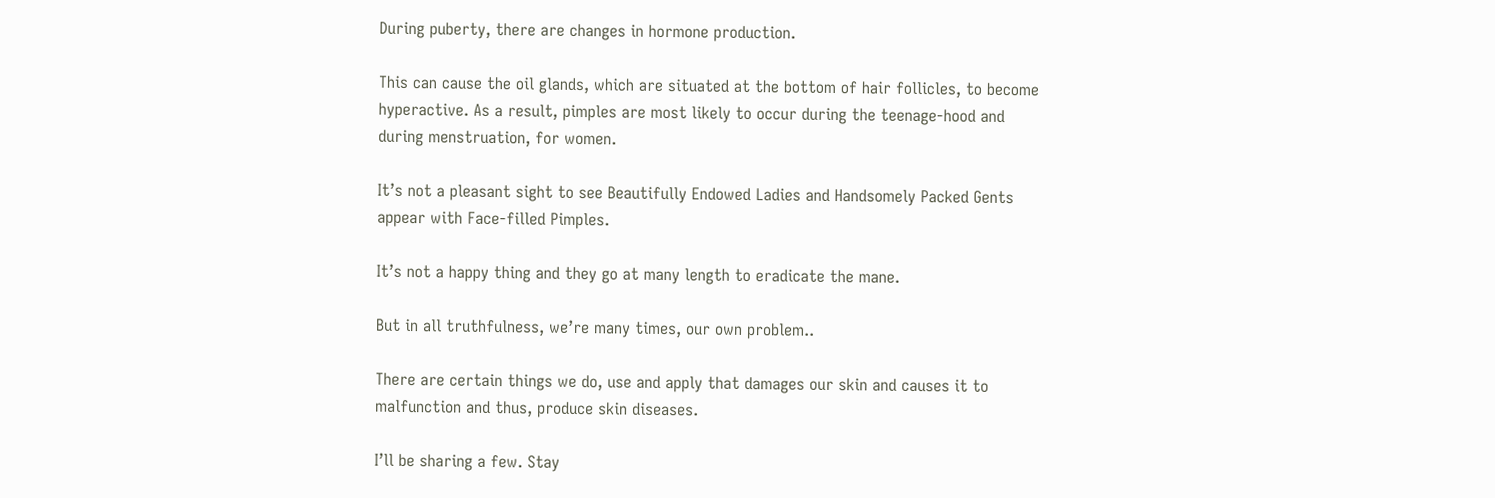During puberty, there are changes in hormone production.

This can cause the oil glands, which are situated at the bottom of hair follicles, to become hyperactive. As a result, pimples are most likely to occur during the teenage-hood and during menstruation, for women.

It’s not a pleasant sight to see Beautifully Endowed Ladies and Handsomely Packed Gents appear with Face-filled Pimples.

It’s not a happy thing and they go at many length to eradicate the mane.

But in all truthfulness, we’re many times, our own problem..

There are certain things we do, use and apply that damages our skin and causes it to malfunction and thus, produce skin diseases.

I’ll be sharing a few. Stay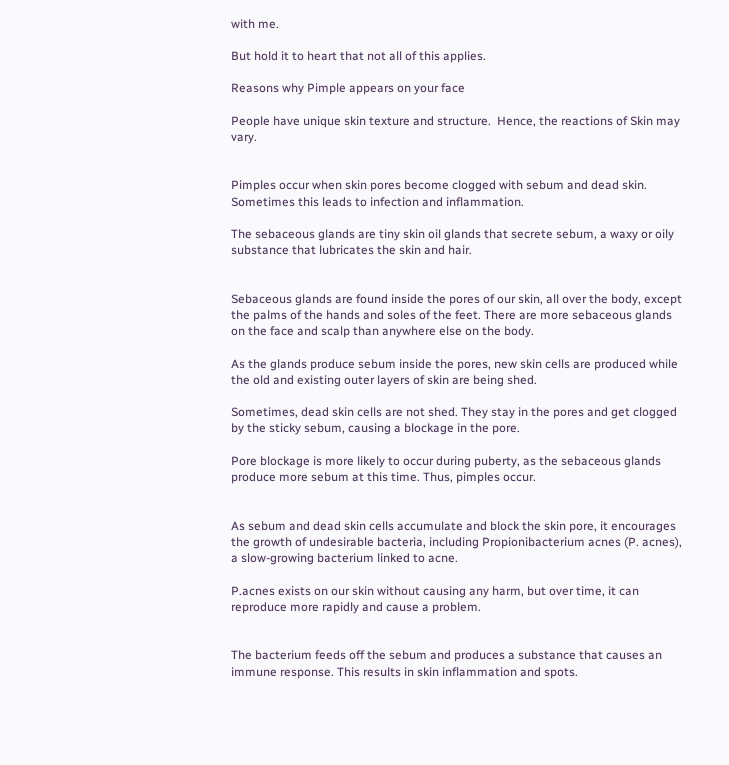with me.

But hold it to heart that not all of this applies.

Reasons why Pimple appears on your face

People have unique skin texture and structure.  Hence, the reactions of Skin may vary.


Pimples occur when skin pores become clogged with sebum and dead skin. Sometimes this leads to infection and inflammation.

The sebaceous glands are tiny skin oil glands that secrete sebum, a waxy or oily substance that lubricates the skin and hair.


Sebaceous glands are found inside the pores of our skin, all over the body, except the palms of the hands and soles of the feet. There are more sebaceous glands on the face and scalp than anywhere else on the body.

As the glands produce sebum inside the pores, new skin cells are produced while the old and existing outer layers of skin are being shed.

Sometimes, dead skin cells are not shed. They stay in the pores and get clogged by the sticky sebum, causing a blockage in the pore.

Pore blockage is more likely to occur during puberty, as the sebaceous glands produce more sebum at this time. Thus, pimples occur.


As sebum and dead skin cells accumulate and block the skin pore, it encourages the growth of undesirable bacteria, including Propionibacterium acnes (P. acnes), a slow-growing bacterium linked to acne.

P.acnes exists on our skin without causing any harm, but over time, it can reproduce more rapidly and cause a problem.


The bacterium feeds off the sebum and produces a substance that causes an immune response. This results in skin inflammation and spots.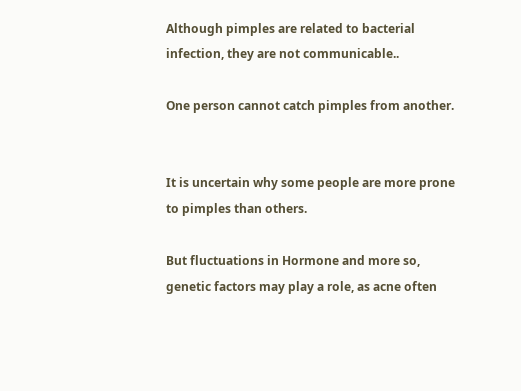Although pimples are related to bacterial infection, they are not communicable..

One person cannot catch pimples from another.


It is uncertain why some people are more prone to pimples than others.

But fluctuations in Hormone and more so, genetic factors may play a role, as acne often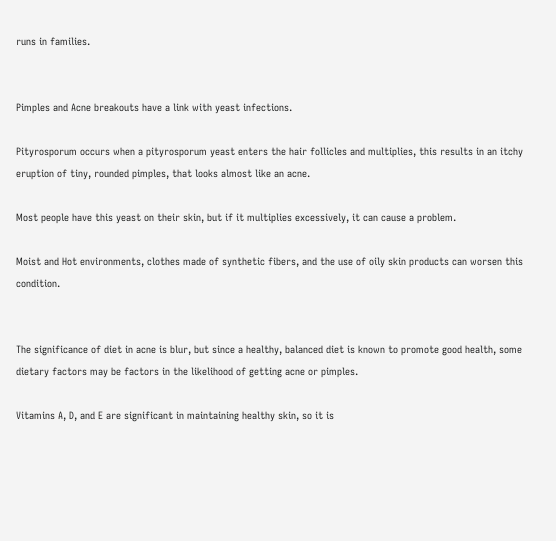runs in families.


Pimples and Acne breakouts have a link with yeast infections.

Pityrosporum occurs when a pityrosporum yeast enters the hair follicles and multiplies, this results in an itchy eruption of tiny, rounded pimples, that looks almost like an acne.

Most people have this yeast on their skin, but if it multiplies excessively, it can cause a problem.

Moist and Hot environments, clothes made of synthetic fibers, and the use of oily skin products can worsen this condition.


The significance of diet in acne is blur, but since a healthy, balanced diet is known to promote good health, some dietary factors may be factors in the likelihood of getting acne or pimples.

Vitamins A, D, and E are significant in maintaining healthy skin, so it is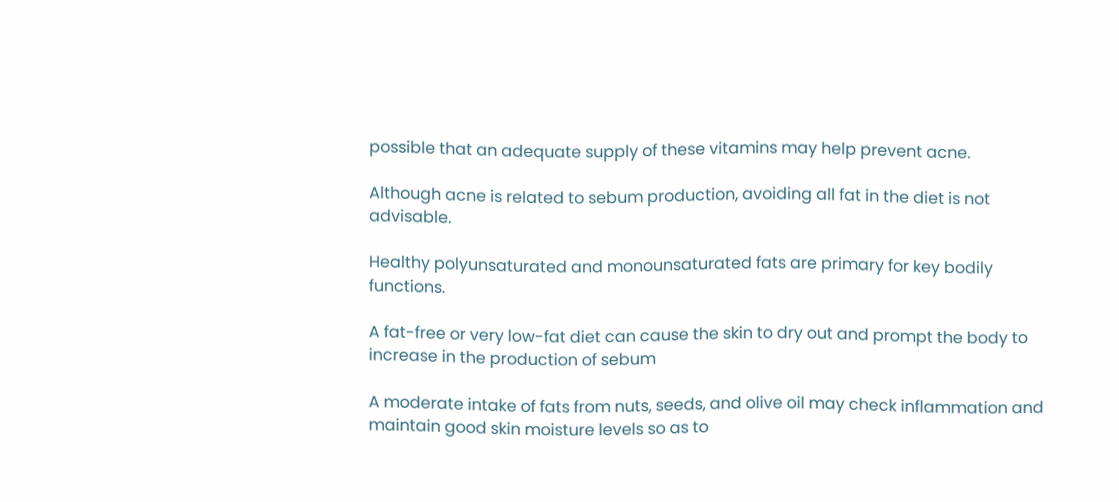possible that an adequate supply of these vitamins may help prevent acne.

Although acne is related to sebum production, avoiding all fat in the diet is not advisable.

Healthy polyunsaturated and monounsaturated fats are primary for key bodily functions.

A fat-free or very low-fat diet can cause the skin to dry out and prompt the body to increase in the production of sebum

A moderate intake of fats from nuts, seeds, and olive oil may check inflammation and maintain good skin moisture levels so as to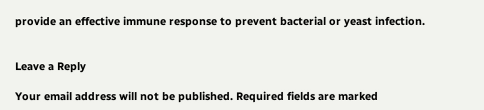provide an effective immune response to prevent bacterial or yeast infection.


Leave a Reply

Your email address will not be published. Required fields are marked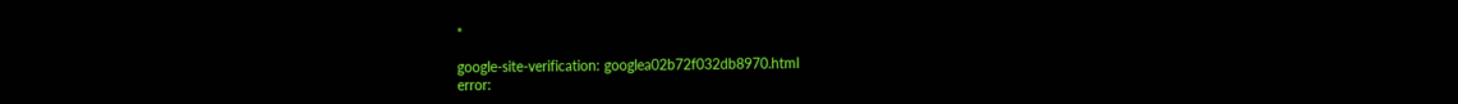*

google-site-verification: googlea02b72f032db8970.html
error: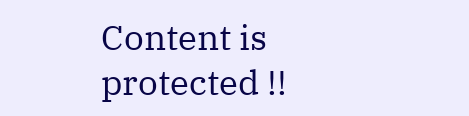Content is protected !!